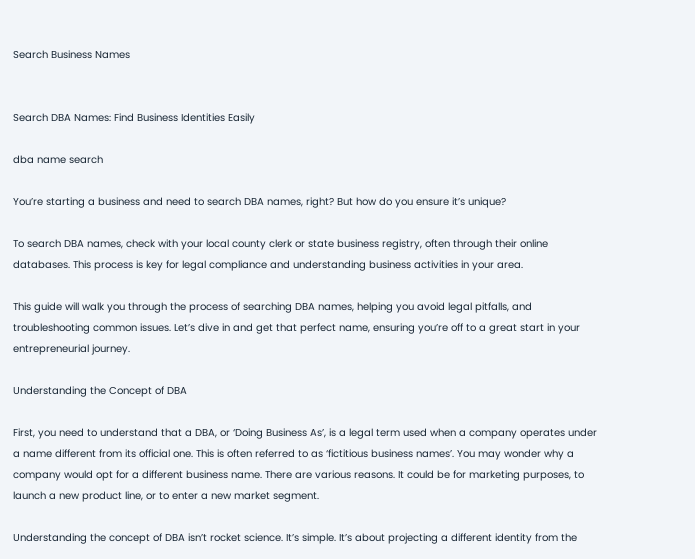Search Business Names


Search DBA Names: Find Business Identities Easily

dba name search

You’re starting a business and need to search DBA names, right? But how do you ensure it’s unique?

To search DBA names, check with your local county clerk or state business registry, often through their online databases. This process is key for legal compliance and understanding business activities in your area.

This guide will walk you through the process of searching DBA names, helping you avoid legal pitfalls, and troubleshooting common issues. Let’s dive in and get that perfect name, ensuring you’re off to a great start in your entrepreneurial journey.

Understanding the Concept of DBA

First, you need to understand that a DBA, or ‘Doing Business As’, is a legal term used when a company operates under a name different from its official one. This is often referred to as ‘fictitious business names’. You may wonder why a company would opt for a different business name. There are various reasons. It could be for marketing purposes, to launch a new product line, or to enter a new market segment.

Understanding the concept of DBA isn’t rocket science. It’s simple. It’s about projecting a different identity from the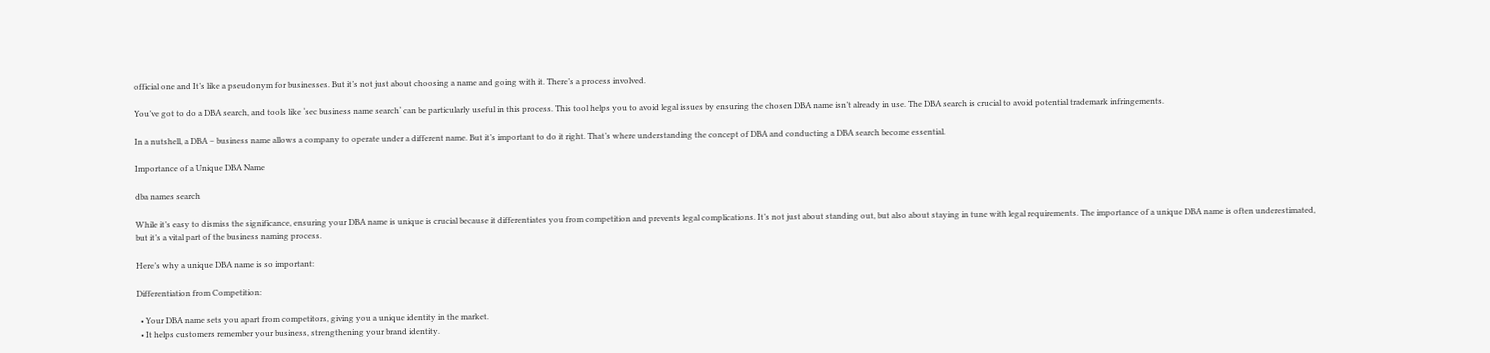official one and It’s like a pseudonym for businesses. But it’s not just about choosing a name and going with it. There’s a process involved.

You’ve got to do a DBA search, and tools like ‘sec business name search‘ can be particularly useful in this process. This tool helps you to avoid legal issues by ensuring the chosen DBA name isn’t already in use. The DBA search is crucial to avoid potential trademark infringements.

In a nutshell, a DBA – business name allows a company to operate under a different name. But it’s important to do it right. That’s where understanding the concept of DBA and conducting a DBA search become essential.

Importance of a Unique DBA Name

dba names search

While it’s easy to dismiss the significance, ensuring your DBA name is unique is crucial because it differentiates you from competition and prevents legal complications. It’s not just about standing out, but also about staying in tune with legal requirements. The importance of a unique DBA name is often underestimated, but it’s a vital part of the business naming process.

Here’s why a unique DBA name is so important:

Differentiation from Competition:

  • Your DBA name sets you apart from competitors, giving you a unique identity in the market.
  • It helps customers remember your business, strengthening your brand identity.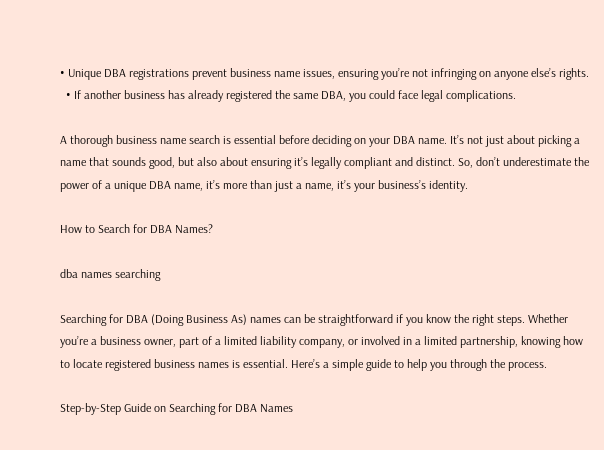• Unique DBA registrations prevent business name issues, ensuring you’re not infringing on anyone else’s rights.
  • If another business has already registered the same DBA, you could face legal complications.

A thorough business name search is essential before deciding on your DBA name. It’s not just about picking a name that sounds good, but also about ensuring it’s legally compliant and distinct. So, don’t underestimate the power of a unique DBA name, it’s more than just a name, it’s your business’s identity.

How to Search for DBA Names?

dba names searching

Searching for DBA (Doing Business As) names can be straightforward if you know the right steps. Whether you’re a business owner, part of a limited liability company, or involved in a limited partnership, knowing how to locate registered business names is essential. Here’s a simple guide to help you through the process.

Step-by-Step Guide on Searching for DBA Names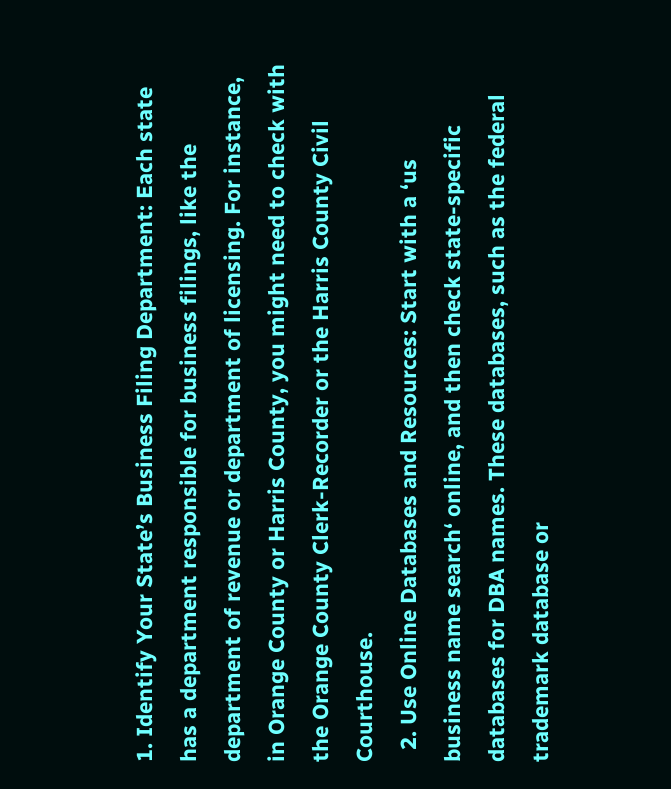1. Identify Your State’s Business Filing Department: Each state has a department responsible for business filings, like the department of revenue or department of licensing. For instance, in Orange County or Harris County, you might need to check with the Orange County Clerk-Recorder or the Harris County Civil Courthouse.
  2. Use Online Databases and Resources: Start with a ‘us business name search‘ online, and then check state-specific databases for DBA names. These databases, such as the federal trademark database or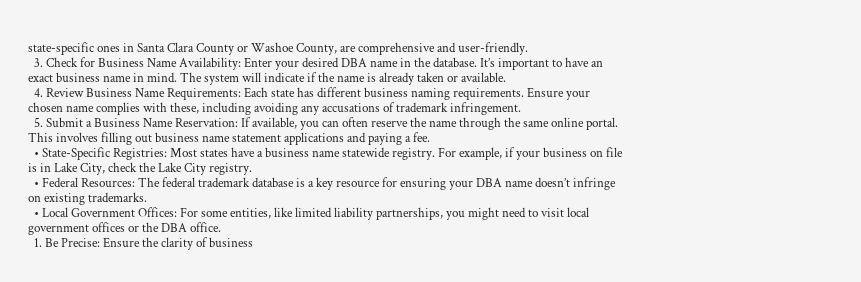state-specific ones in Santa Clara County or Washoe County, are comprehensive and user-friendly.
  3. Check for Business Name Availability: Enter your desired DBA name in the database. It’s important to have an exact business name in mind. The system will indicate if the name is already taken or available.
  4. Review Business Name Requirements: Each state has different business naming requirements. Ensure your chosen name complies with these, including avoiding any accusations of trademark infringement.
  5. Submit a Business Name Reservation: If available, you can often reserve the name through the same online portal. This involves filling out business name statement applications and paying a fee.
  • State-Specific Registries: Most states have a business name statewide registry. For example, if your business on file is in Lake City, check the Lake City registry.
  • Federal Resources: The federal trademark database is a key resource for ensuring your DBA name doesn’t infringe on existing trademarks.
  • Local Government Offices: For some entities, like limited liability partnerships, you might need to visit local government offices or the DBA office.
  1. Be Precise: Ensure the clarity of business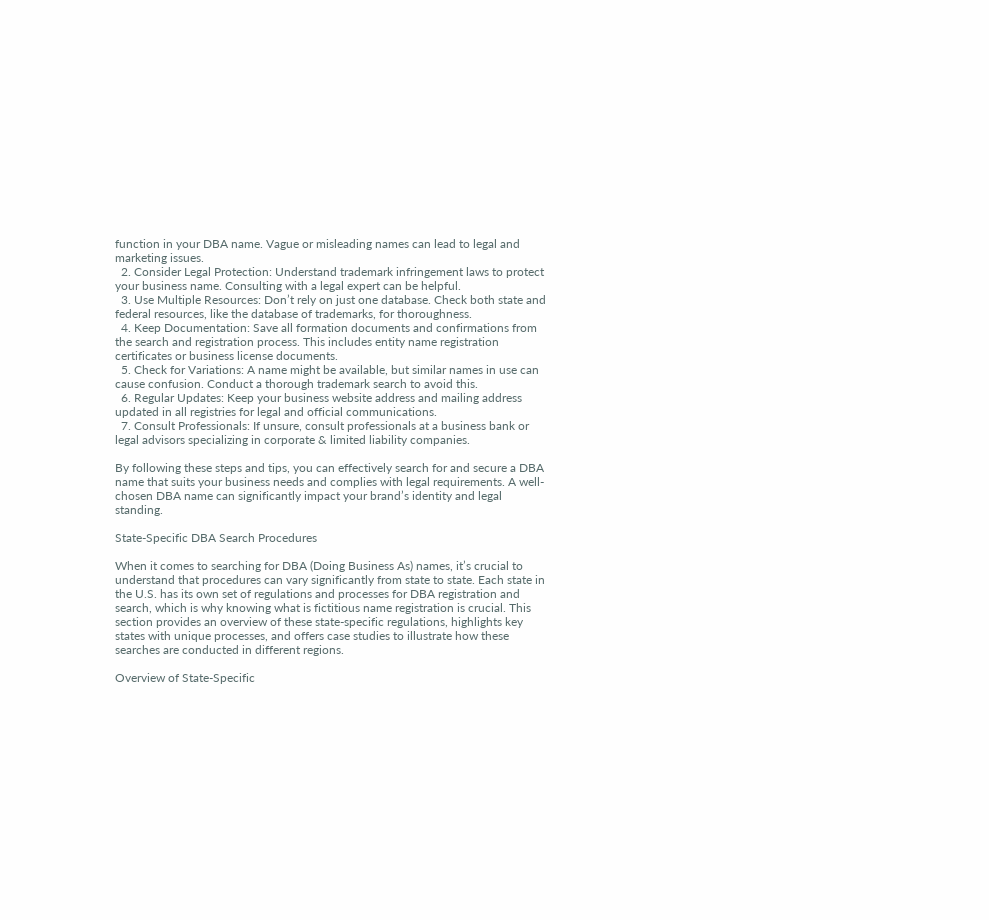function in your DBA name. Vague or misleading names can lead to legal and marketing issues.
  2. Consider Legal Protection: Understand trademark infringement laws to protect your business name. Consulting with a legal expert can be helpful.
  3. Use Multiple Resources: Don’t rely on just one database. Check both state and federal resources, like the database of trademarks, for thoroughness.
  4. Keep Documentation: Save all formation documents and confirmations from the search and registration process. This includes entity name registration certificates or business license documents.
  5. Check for Variations: A name might be available, but similar names in use can cause confusion. Conduct a thorough trademark search to avoid this.
  6. Regular Updates: Keep your business website address and mailing address updated in all registries for legal and official communications.
  7. Consult Professionals: If unsure, consult professionals at a business bank or legal advisors specializing in corporate & limited liability companies.

By following these steps and tips, you can effectively search for and secure a DBA name that suits your business needs and complies with legal requirements. A well-chosen DBA name can significantly impact your brand’s identity and legal standing.

State-Specific DBA Search Procedures

When it comes to searching for DBA (Doing Business As) names, it’s crucial to understand that procedures can vary significantly from state to state. Each state in the U.S. has its own set of regulations and processes for DBA registration and search, which is why knowing what is fictitious name registration is crucial. This section provides an overview of these state-specific regulations, highlights key states with unique processes, and offers case studies to illustrate how these searches are conducted in different regions.

Overview of State-Specific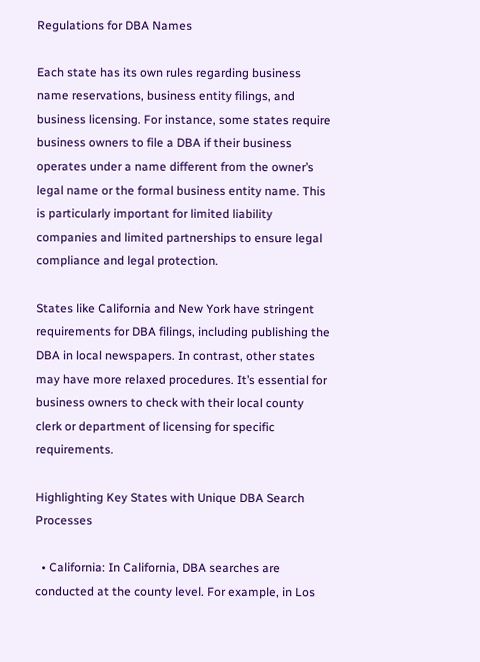Regulations for DBA Names

Each state has its own rules regarding business name reservations, business entity filings, and business licensing. For instance, some states require business owners to file a DBA if their business operates under a name different from the owner’s legal name or the formal business entity name. This is particularly important for limited liability companies and limited partnerships to ensure legal compliance and legal protection.

States like California and New York have stringent requirements for DBA filings, including publishing the DBA in local newspapers. In contrast, other states may have more relaxed procedures. It’s essential for business owners to check with their local county clerk or department of licensing for specific requirements.

Highlighting Key States with Unique DBA Search Processes

  • California: In California, DBA searches are conducted at the county level. For example, in Los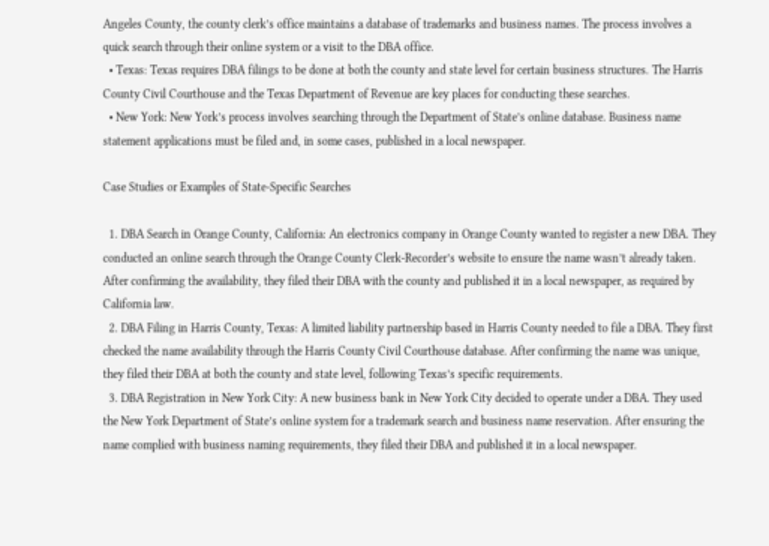Angeles County, the county clerk’s office maintains a database of trademarks and business names. The process involves a quick search through their online system or a visit to the DBA office.
  • Texas: Texas requires DBA filings to be done at both the county and state level for certain business structures. The Harris County Civil Courthouse and the Texas Department of Revenue are key places for conducting these searches.
  • New York: New York’s process involves searching through the Department of State’s online database. Business name statement applications must be filed and, in some cases, published in a local newspaper.

Case Studies or Examples of State-Specific Searches

  1. DBA Search in Orange County, California: An electronics company in Orange County wanted to register a new DBA. They conducted an online search through the Orange County Clerk-Recorder’s website to ensure the name wasn’t already taken. After confirming the availability, they filed their DBA with the county and published it in a local newspaper, as required by California law.
  2. DBA Filing in Harris County, Texas: A limited liability partnership based in Harris County needed to file a DBA. They first checked the name availability through the Harris County Civil Courthouse database. After confirming the name was unique, they filed their DBA at both the county and state level, following Texas’s specific requirements.
  3. DBA Registration in New York City: A new business bank in New York City decided to operate under a DBA. They used the New York Department of State’s online system for a trademark search and business name reservation. After ensuring the name complied with business naming requirements, they filed their DBA and published it in a local newspaper.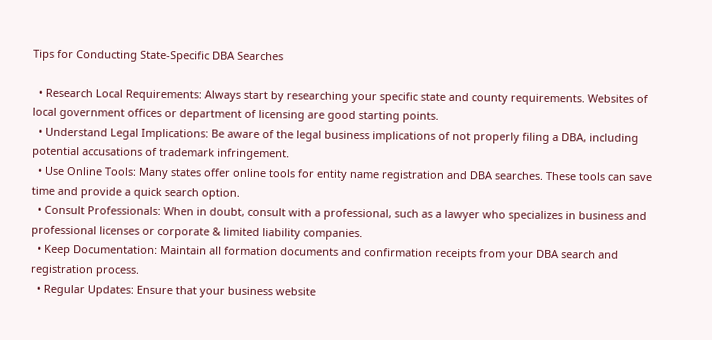Tips for Conducting State-Specific DBA Searches

  • Research Local Requirements: Always start by researching your specific state and county requirements. Websites of local government offices or department of licensing are good starting points.
  • Understand Legal Implications: Be aware of the legal business implications of not properly filing a DBA, including potential accusations of trademark infringement.
  • Use Online Tools: Many states offer online tools for entity name registration and DBA searches. These tools can save time and provide a quick search option.
  • Consult Professionals: When in doubt, consult with a professional, such as a lawyer who specializes in business and professional licenses or corporate & limited liability companies.
  • Keep Documentation: Maintain all formation documents and confirmation receipts from your DBA search and registration process.
  • Regular Updates: Ensure that your business website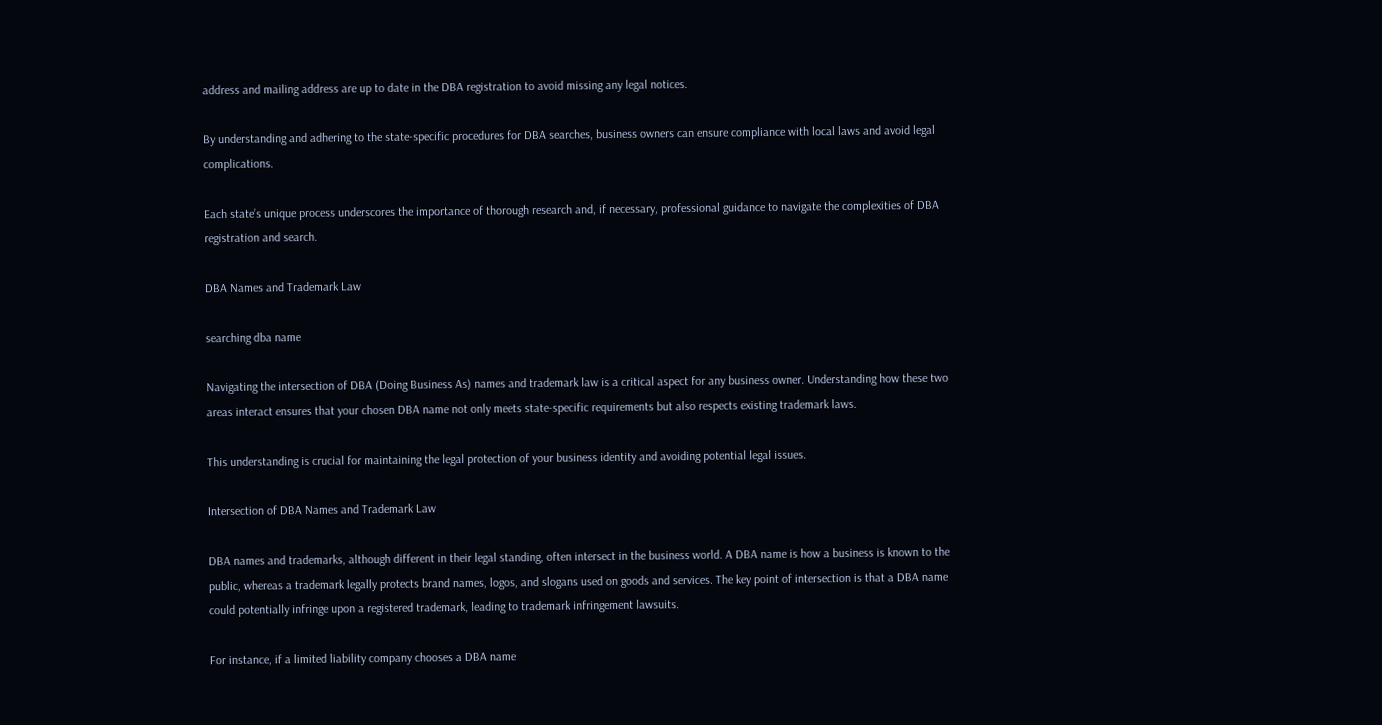address and mailing address are up to date in the DBA registration to avoid missing any legal notices.

By understanding and adhering to the state-specific procedures for DBA searches, business owners can ensure compliance with local laws and avoid legal complications.

Each state’s unique process underscores the importance of thorough research and, if necessary, professional guidance to navigate the complexities of DBA registration and search.

DBA Names and Trademark Law

searching dba name

Navigating the intersection of DBA (Doing Business As) names and trademark law is a critical aspect for any business owner. Understanding how these two areas interact ensures that your chosen DBA name not only meets state-specific requirements but also respects existing trademark laws.

This understanding is crucial for maintaining the legal protection of your business identity and avoiding potential legal issues.

Intersection of DBA Names and Trademark Law

DBA names and trademarks, although different in their legal standing, often intersect in the business world. A DBA name is how a business is known to the public, whereas a trademark legally protects brand names, logos, and slogans used on goods and services. The key point of intersection is that a DBA name could potentially infringe upon a registered trademark, leading to trademark infringement lawsuits.

For instance, if a limited liability company chooses a DBA name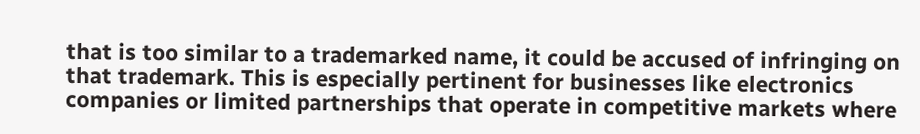that is too similar to a trademarked name, it could be accused of infringing on that trademark. This is especially pertinent for businesses like electronics companies or limited partnerships that operate in competitive markets where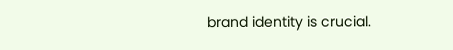brand identity is crucial.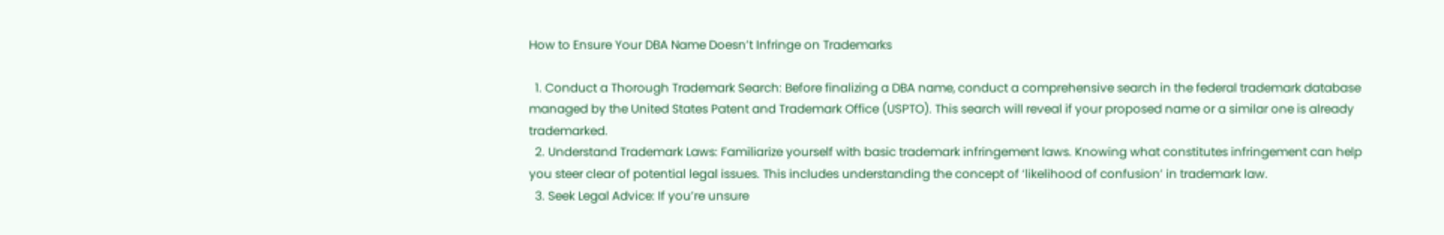How to Ensure Your DBA Name Doesn’t Infringe on Trademarks

  1. Conduct a Thorough Trademark Search: Before finalizing a DBA name, conduct a comprehensive search in the federal trademark database managed by the United States Patent and Trademark Office (USPTO). This search will reveal if your proposed name or a similar one is already trademarked.
  2. Understand Trademark Laws: Familiarize yourself with basic trademark infringement laws. Knowing what constitutes infringement can help you steer clear of potential legal issues. This includes understanding the concept of ‘likelihood of confusion’ in trademark law.
  3. Seek Legal Advice: If you’re unsure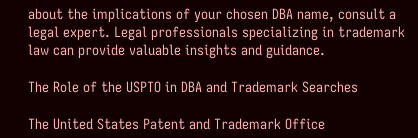about the implications of your chosen DBA name, consult a legal expert. Legal professionals specializing in trademark law can provide valuable insights and guidance.

The Role of the USPTO in DBA and Trademark Searches

The United States Patent and Trademark Office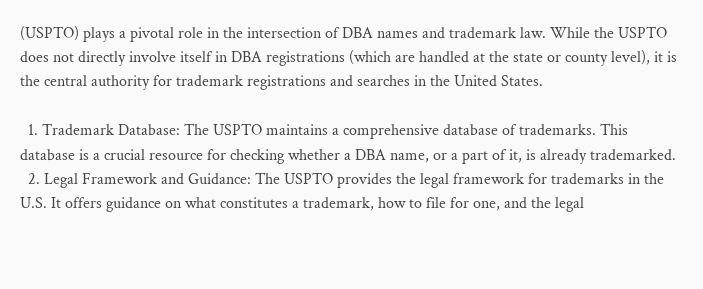(USPTO) plays a pivotal role in the intersection of DBA names and trademark law. While the USPTO does not directly involve itself in DBA registrations (which are handled at the state or county level), it is the central authority for trademark registrations and searches in the United States.

  1. Trademark Database: The USPTO maintains a comprehensive database of trademarks. This database is a crucial resource for checking whether a DBA name, or a part of it, is already trademarked.
  2. Legal Framework and Guidance: The USPTO provides the legal framework for trademarks in the U.S. It offers guidance on what constitutes a trademark, how to file for one, and the legal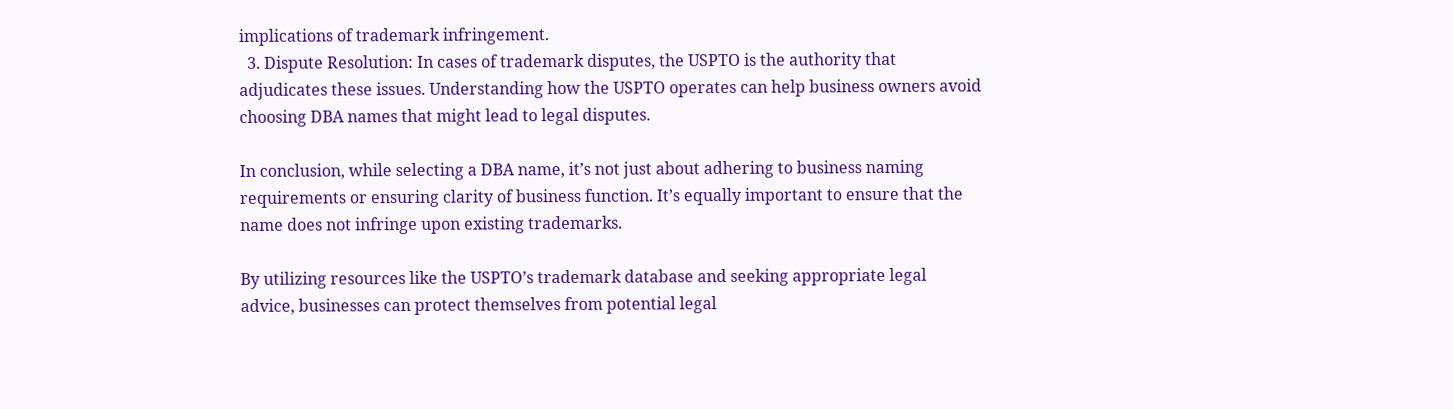implications of trademark infringement.
  3. Dispute Resolution: In cases of trademark disputes, the USPTO is the authority that adjudicates these issues. Understanding how the USPTO operates can help business owners avoid choosing DBA names that might lead to legal disputes.

In conclusion, while selecting a DBA name, it’s not just about adhering to business naming requirements or ensuring clarity of business function. It’s equally important to ensure that the name does not infringe upon existing trademarks.

By utilizing resources like the USPTO’s trademark database and seeking appropriate legal advice, businesses can protect themselves from potential legal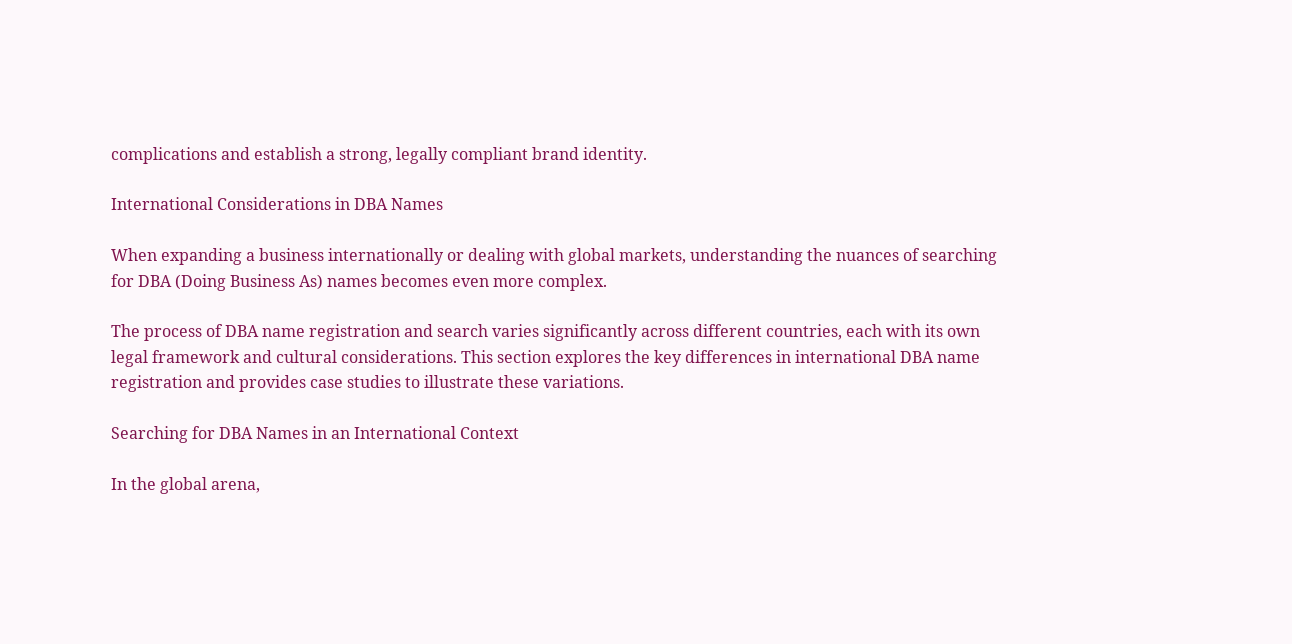complications and establish a strong, legally compliant brand identity.

International Considerations in DBA Names

When expanding a business internationally or dealing with global markets, understanding the nuances of searching for DBA (Doing Business As) names becomes even more complex.

The process of DBA name registration and search varies significantly across different countries, each with its own legal framework and cultural considerations. This section explores the key differences in international DBA name registration and provides case studies to illustrate these variations.

Searching for DBA Names in an International Context

In the global arena,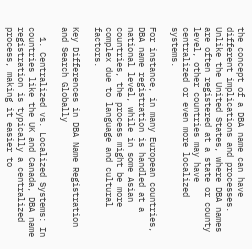the concept of a DBA name can have different implications and processes. Unlike the United States, where DBA names are often registered at a state or county level, other countries may have centralized or even more localized systems.

For instance, in many European countries, DBA name registration is handled at a national level, while in some Asian countries, the process might be more complex due to language and cultural factors.

Key Differences in DBA Name Registration and Search Globally

  1. Centralized vs. Localized Systems: In countries like the UK and Canada, DBA name registration is typically a centralized process, making it easier to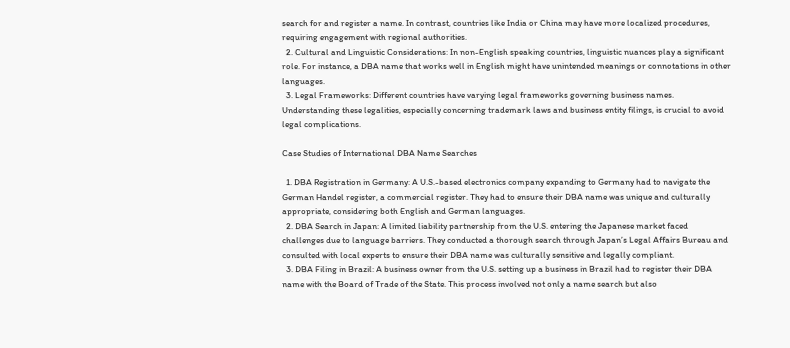search for and register a name. In contrast, countries like India or China may have more localized procedures, requiring engagement with regional authorities.
  2. Cultural and Linguistic Considerations: In non-English speaking countries, linguistic nuances play a significant role. For instance, a DBA name that works well in English might have unintended meanings or connotations in other languages.
  3. Legal Frameworks: Different countries have varying legal frameworks governing business names. Understanding these legalities, especially concerning trademark laws and business entity filings, is crucial to avoid legal complications.

Case Studies of International DBA Name Searches

  1. DBA Registration in Germany: A U.S.-based electronics company expanding to Germany had to navigate the German Handel register, a commercial register. They had to ensure their DBA name was unique and culturally appropriate, considering both English and German languages.
  2. DBA Search in Japan: A limited liability partnership from the U.S. entering the Japanese market faced challenges due to language barriers. They conducted a thorough search through Japan’s Legal Affairs Bureau and consulted with local experts to ensure their DBA name was culturally sensitive and legally compliant.
  3. DBA Filing in Brazil: A business owner from the U.S. setting up a business in Brazil had to register their DBA name with the Board of Trade of the State. This process involved not only a name search but also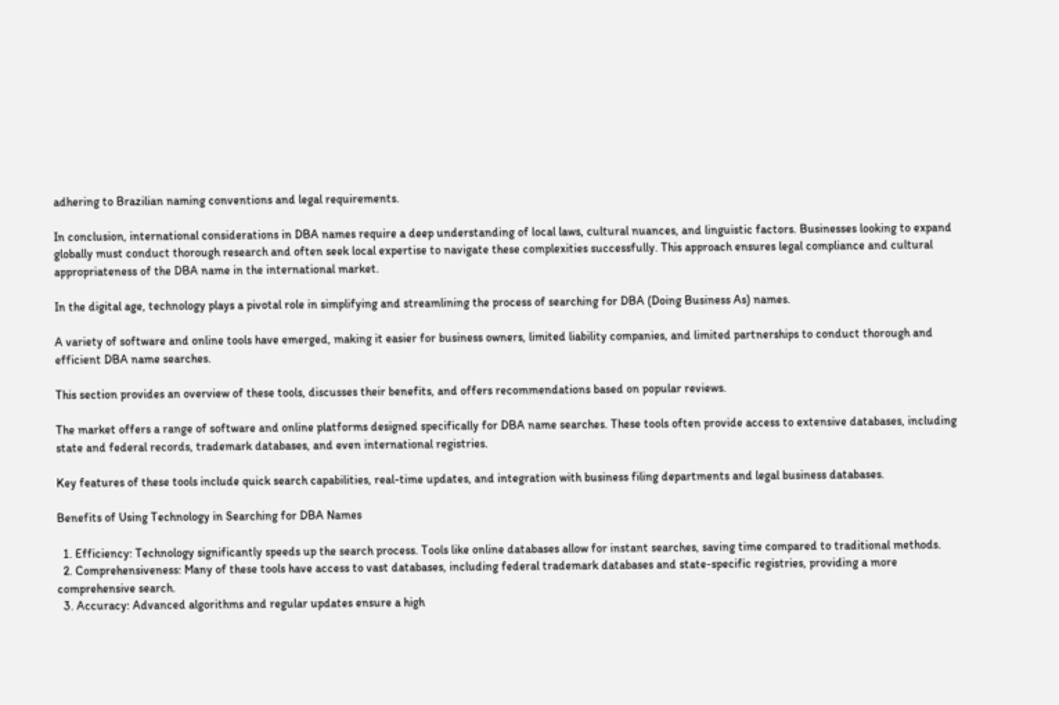adhering to Brazilian naming conventions and legal requirements.

In conclusion, international considerations in DBA names require a deep understanding of local laws, cultural nuances, and linguistic factors. Businesses looking to expand globally must conduct thorough research and often seek local expertise to navigate these complexities successfully. This approach ensures legal compliance and cultural appropriateness of the DBA name in the international market.

In the digital age, technology plays a pivotal role in simplifying and streamlining the process of searching for DBA (Doing Business As) names.

A variety of software and online tools have emerged, making it easier for business owners, limited liability companies, and limited partnerships to conduct thorough and efficient DBA name searches.

This section provides an overview of these tools, discusses their benefits, and offers recommendations based on popular reviews.

The market offers a range of software and online platforms designed specifically for DBA name searches. These tools often provide access to extensive databases, including state and federal records, trademark databases, and even international registries.

Key features of these tools include quick search capabilities, real-time updates, and integration with business filing departments and legal business databases.

Benefits of Using Technology in Searching for DBA Names

  1. Efficiency: Technology significantly speeds up the search process. Tools like online databases allow for instant searches, saving time compared to traditional methods.
  2. Comprehensiveness: Many of these tools have access to vast databases, including federal trademark databases and state-specific registries, providing a more comprehensive search.
  3. Accuracy: Advanced algorithms and regular updates ensure a high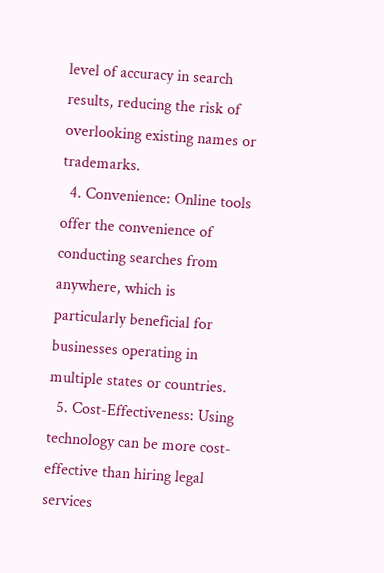level of accuracy in search results, reducing the risk of overlooking existing names or trademarks.
  4. Convenience: Online tools offer the convenience of conducting searches from anywhere, which is particularly beneficial for businesses operating in multiple states or countries.
  5. Cost-Effectiveness: Using technology can be more cost-effective than hiring legal services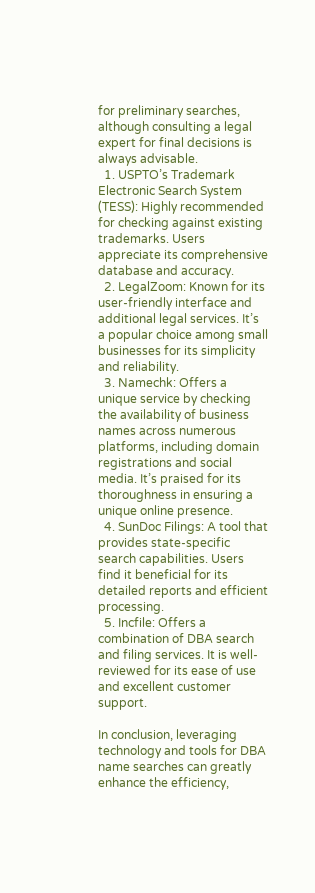for preliminary searches, although consulting a legal expert for final decisions is always advisable.
  1. USPTO’s Trademark Electronic Search System (TESS): Highly recommended for checking against existing trademarks. Users appreciate its comprehensive database and accuracy.
  2. LegalZoom: Known for its user-friendly interface and additional legal services. It’s a popular choice among small businesses for its simplicity and reliability.
  3. Namechk: Offers a unique service by checking the availability of business names across numerous platforms, including domain registrations and social media. It’s praised for its thoroughness in ensuring a unique online presence.
  4. SunDoc Filings: A tool that provides state-specific search capabilities. Users find it beneficial for its detailed reports and efficient processing.
  5. Incfile: Offers a combination of DBA search and filing services. It is well-reviewed for its ease of use and excellent customer support.

In conclusion, leveraging technology and tools for DBA name searches can greatly enhance the efficiency,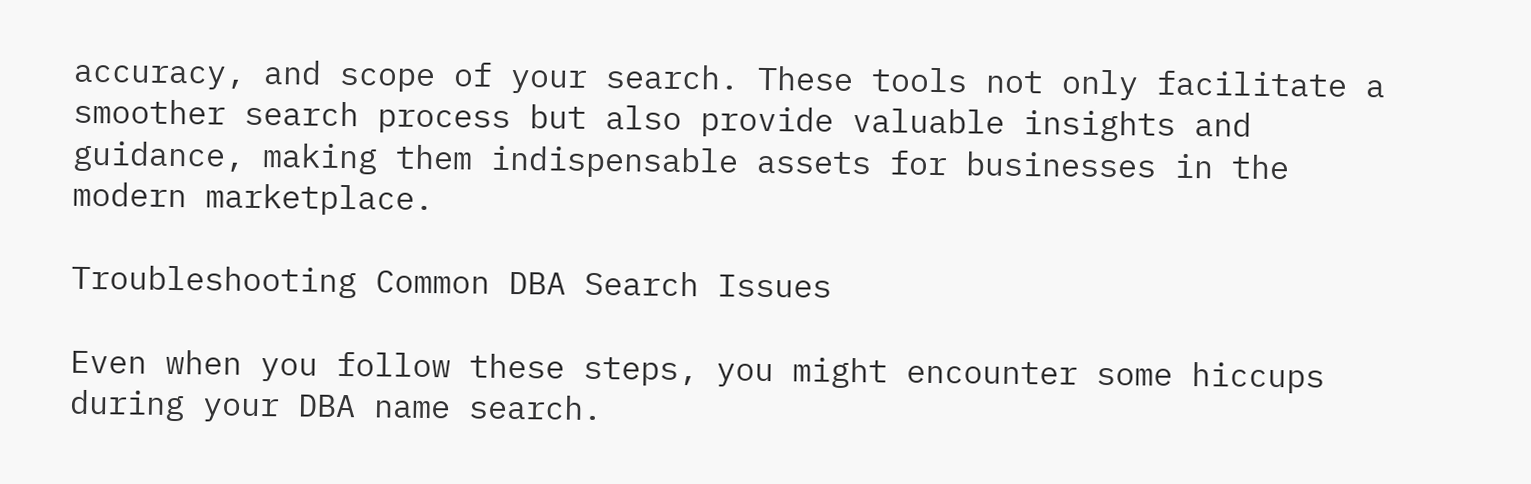accuracy, and scope of your search. These tools not only facilitate a smoother search process but also provide valuable insights and guidance, making them indispensable assets for businesses in the modern marketplace.

Troubleshooting Common DBA Search Issues

Even when you follow these steps, you might encounter some hiccups during your DBA name search.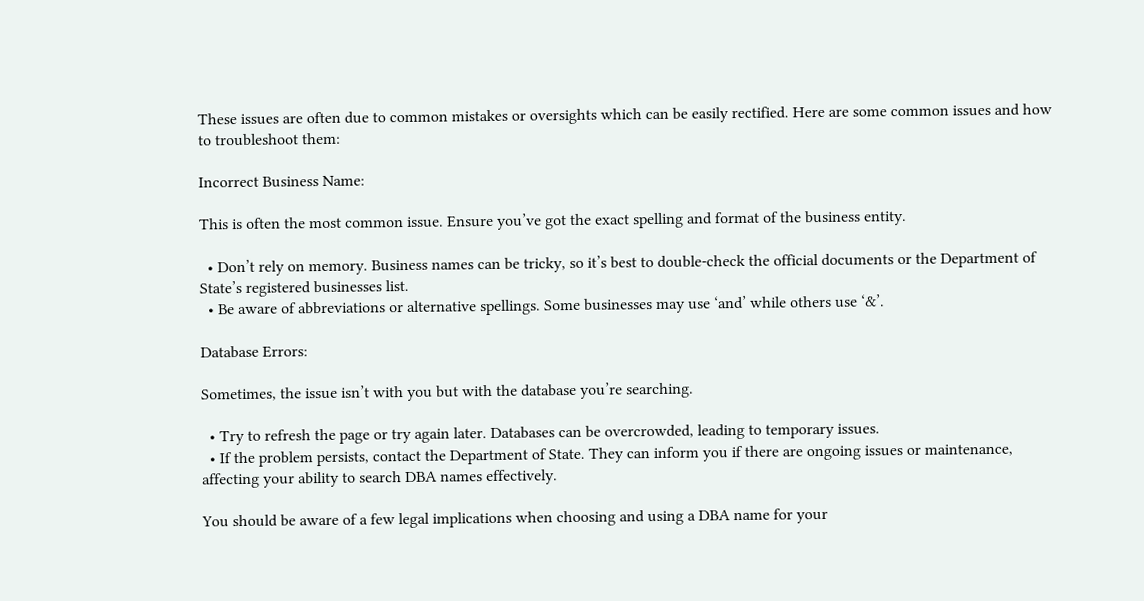These issues are often due to common mistakes or oversights which can be easily rectified. Here are some common issues and how to troubleshoot them:

Incorrect Business Name:

This is often the most common issue. Ensure you’ve got the exact spelling and format of the business entity.

  • Don’t rely on memory. Business names can be tricky, so it’s best to double-check the official documents or the Department of State’s registered businesses list.
  • Be aware of abbreviations or alternative spellings. Some businesses may use ‘and’ while others use ‘&’.

Database Errors:

Sometimes, the issue isn’t with you but with the database you’re searching.

  • Try to refresh the page or try again later. Databases can be overcrowded, leading to temporary issues.
  • If the problem persists, contact the Department of State. They can inform you if there are ongoing issues or maintenance, affecting your ability to search DBA names effectively.

You should be aware of a few legal implications when choosing and using a DBA name for your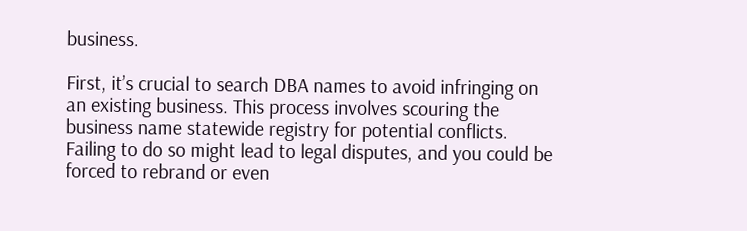business.

First, it’s crucial to search DBA names to avoid infringing on an existing business. This process involves scouring the business name statewide registry for potential conflicts. Failing to do so might lead to legal disputes, and you could be forced to rebrand or even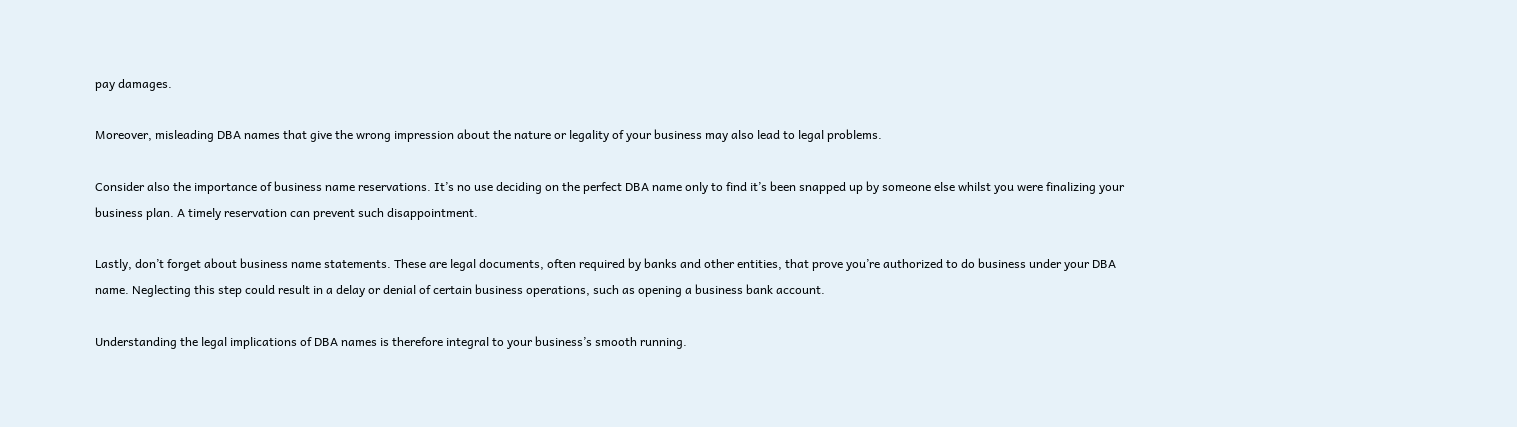pay damages.

Moreover, misleading DBA names that give the wrong impression about the nature or legality of your business may also lead to legal problems.

Consider also the importance of business name reservations. It’s no use deciding on the perfect DBA name only to find it’s been snapped up by someone else whilst you were finalizing your business plan. A timely reservation can prevent such disappointment.

Lastly, don’t forget about business name statements. These are legal documents, often required by banks and other entities, that prove you’re authorized to do business under your DBA name. Neglecting this step could result in a delay or denial of certain business operations, such as opening a business bank account.

Understanding the legal implications of DBA names is therefore integral to your business’s smooth running.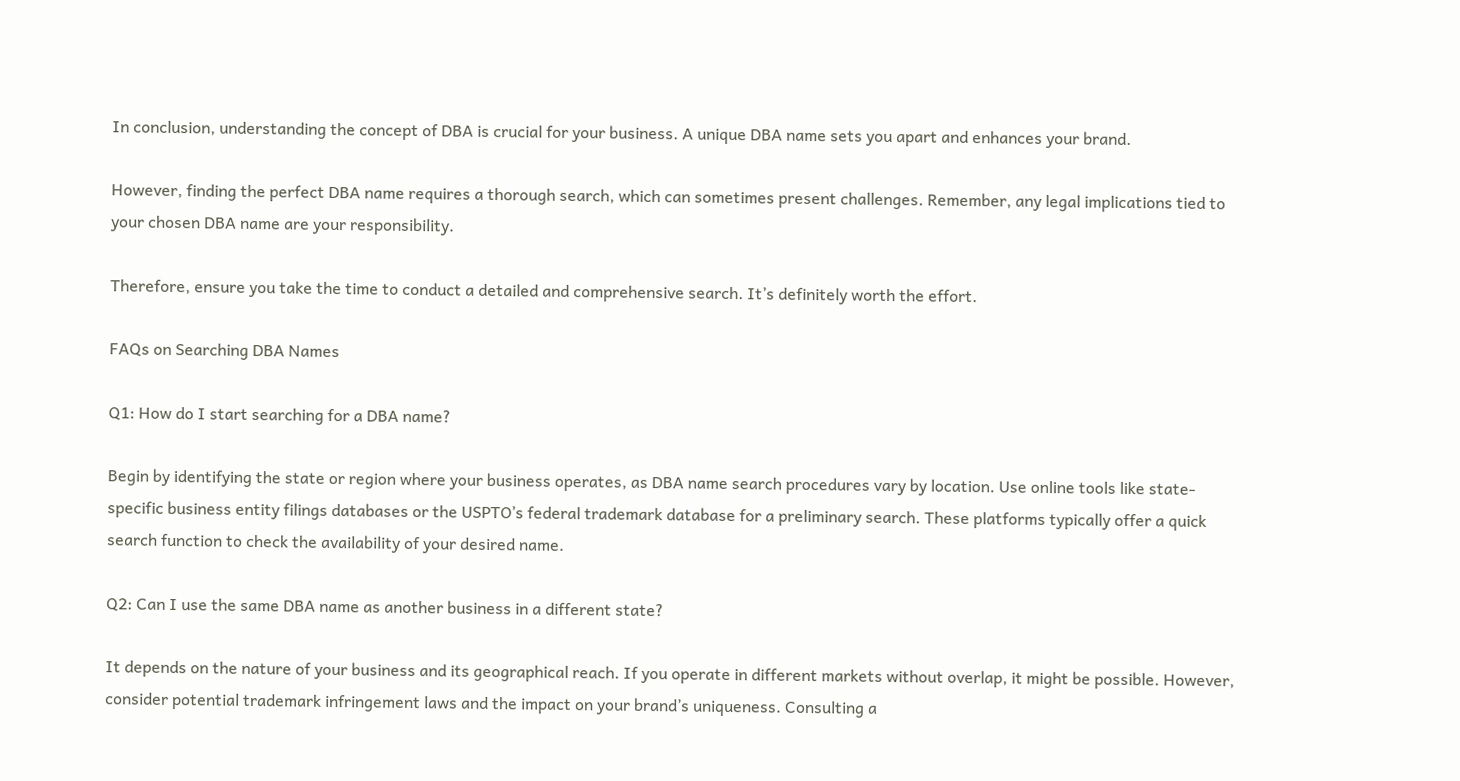In conclusion, understanding the concept of DBA is crucial for your business. A unique DBA name sets you apart and enhances your brand.

However, finding the perfect DBA name requires a thorough search, which can sometimes present challenges. Remember, any legal implications tied to your chosen DBA name are your responsibility.

Therefore, ensure you take the time to conduct a detailed and comprehensive search. It’s definitely worth the effort.

FAQs on Searching DBA Names

Q1: How do I start searching for a DBA name?

Begin by identifying the state or region where your business operates, as DBA name search procedures vary by location. Use online tools like state-specific business entity filings databases or the USPTO’s federal trademark database for a preliminary search. These platforms typically offer a quick search function to check the availability of your desired name.

Q2: Can I use the same DBA name as another business in a different state?

It depends on the nature of your business and its geographical reach. If you operate in different markets without overlap, it might be possible. However, consider potential trademark infringement laws and the impact on your brand’s uniqueness. Consulting a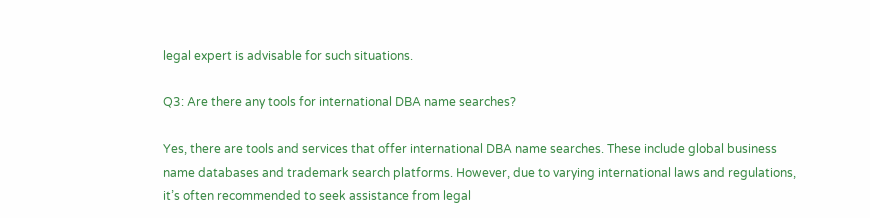legal expert is advisable for such situations.

Q3: Are there any tools for international DBA name searches?

Yes, there are tools and services that offer international DBA name searches. These include global business name databases and trademark search platforms. However, due to varying international laws and regulations, it’s often recommended to seek assistance from legal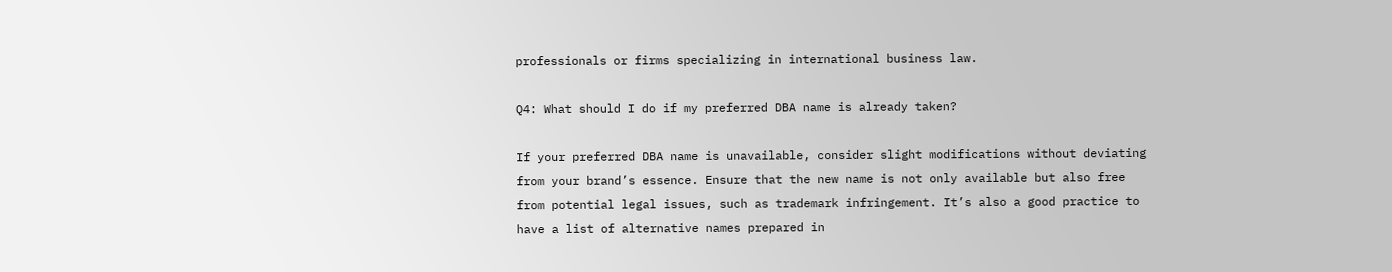professionals or firms specializing in international business law.

Q4: What should I do if my preferred DBA name is already taken?

If your preferred DBA name is unavailable, consider slight modifications without deviating from your brand’s essence. Ensure that the new name is not only available but also free from potential legal issues, such as trademark infringement. It’s also a good practice to have a list of alternative names prepared in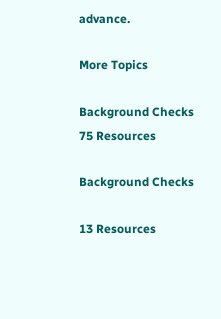advance.

More Topics

Background Checks
75 Resources

Background Checks

13 Resources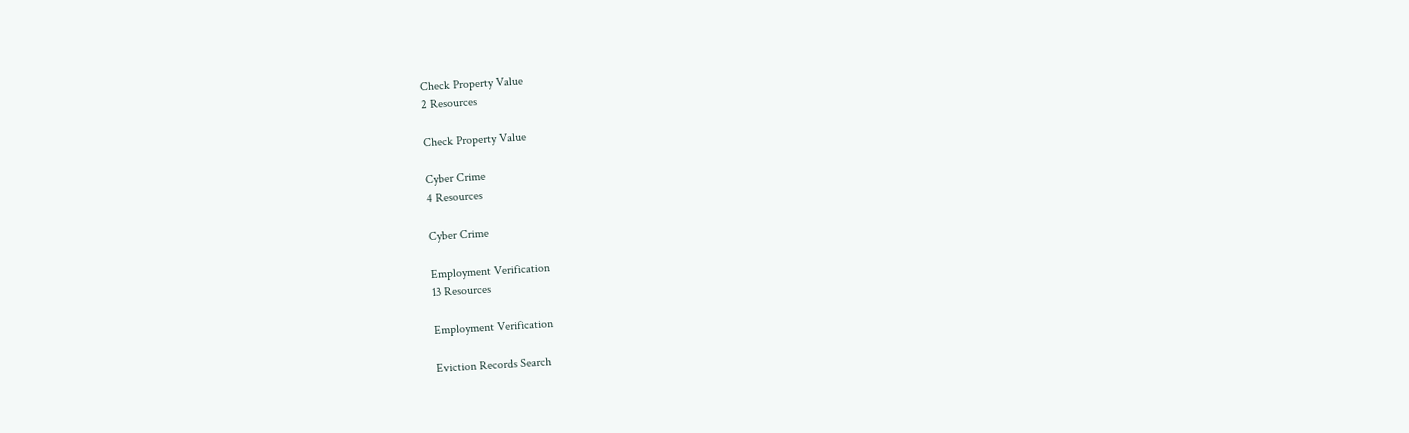Check Property Value
2 Resources

Check Property Value

Cyber Crime
4 Resources

Cyber Crime

Employment Verification
13 Resources

Employment Verification

Eviction Records Search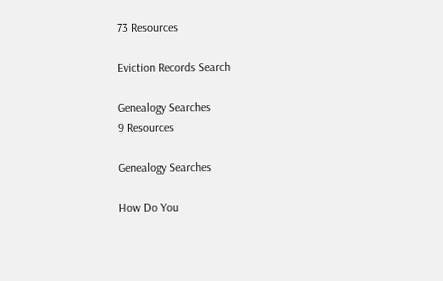73 Resources

Eviction Records Search

Genealogy Searches
9 Resources

Genealogy Searches

How Do You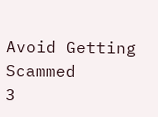Avoid Getting Scammed
3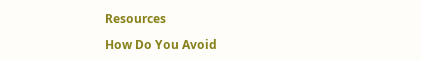Resources

How Do You Avoid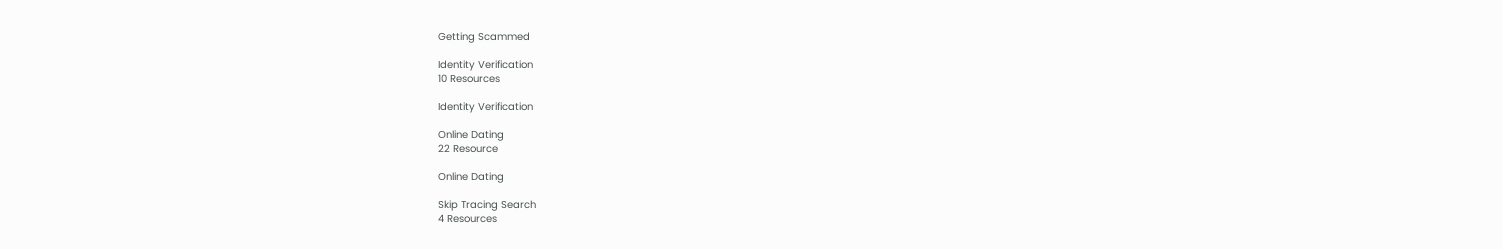Getting Scammed

Identity Verification
10 Resources

Identity Verification

Online Dating
22 Resource

Online Dating

Skip Tracing Search
4 Resources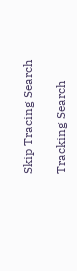Skip Tracing Search

Tracking Search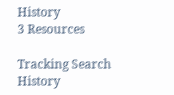History
3 Resources

Tracking Search History